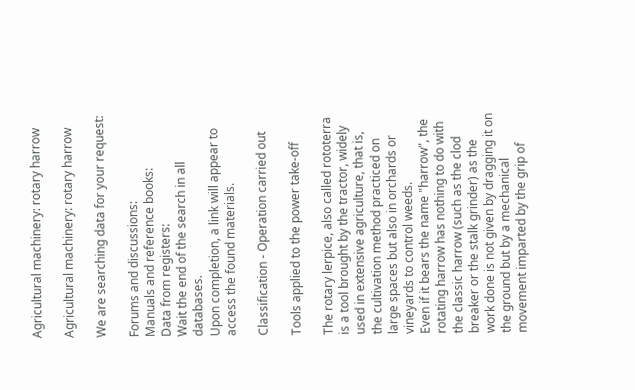Agricultural machinery: rotary harrow

Agricultural machinery: rotary harrow

We are searching data for your request:

Forums and discussions:
Manuals and reference books:
Data from registers:
Wait the end of the search in all databases.
Upon completion, a link will appear to access the found materials.

Classification - Operation carried out

Tools applied to the power take-off

The rotary lerpice, also called rototerra is a tool brought by the tractor, widely used in extensive agriculture, that is, the cultivation method practiced on large spaces but also in orchards or vineyards to control weeds.
Even if it bears the name "harrow", the rotating harrow has nothing to do with the classic harrow (such as the clod breaker or the stalk grinder) as the work done is not given by dragging it on the ground but by a mechanical movement imparted by the grip of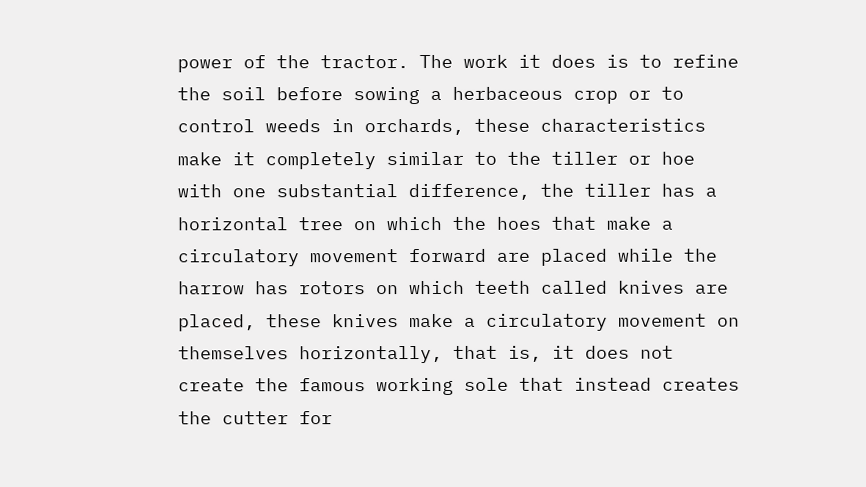power of the tractor. The work it does is to refine the soil before sowing a herbaceous crop or to control weeds in orchards, these characteristics make it completely similar to the tiller or hoe with one substantial difference, the tiller has a horizontal tree on which the hoes that make a circulatory movement forward are placed while the harrow has rotors on which teeth called knives are placed, these knives make a circulatory movement on themselves horizontally, that is, it does not create the famous working sole that instead creates the cutter for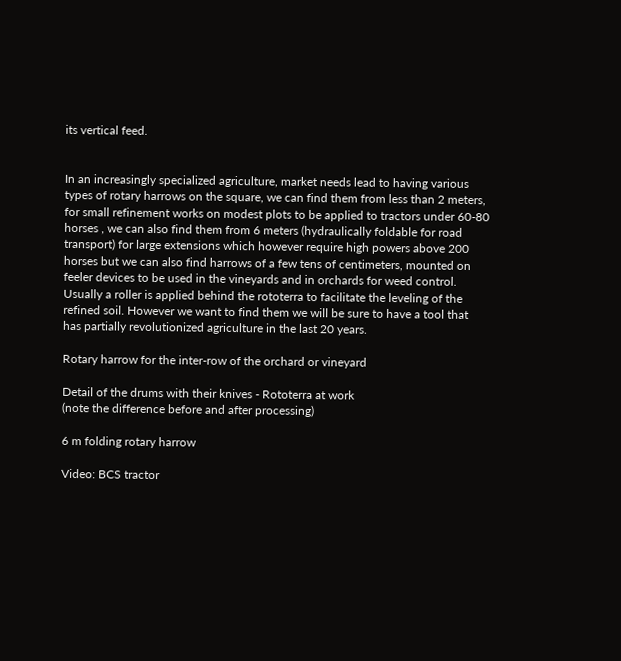its vertical feed.


In an increasingly specialized agriculture, market needs lead to having various types of rotary harrows on the square, we can find them from less than 2 meters, for small refinement works on modest plots to be applied to tractors under 60-80 horses , we can also find them from 6 meters (hydraulically foldable for road transport) for large extensions which however require high powers above 200 horses but we can also find harrows of a few tens of centimeters, mounted on feeler devices to be used in the vineyards and in orchards for weed control. Usually a roller is applied behind the rototerra to facilitate the leveling of the refined soil. However we want to find them we will be sure to have a tool that has partially revolutionized agriculture in the last 20 years.

Rotary harrow for the inter-row of the orchard or vineyard

Detail of the drums with their knives - Rototerra at work
(note the difference before and after processing)

6 m folding rotary harrow

Video: BCS tractor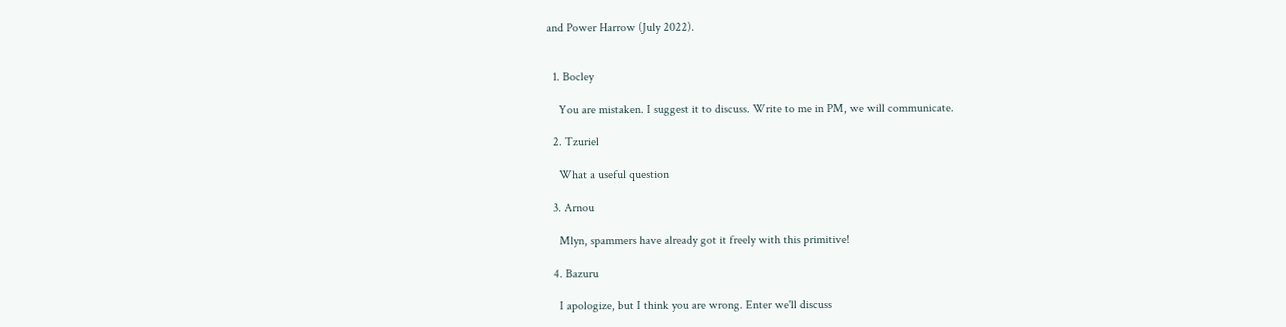and Power Harrow (July 2022).


  1. Bocley

    You are mistaken. I suggest it to discuss. Write to me in PM, we will communicate.

  2. Tzuriel

    What a useful question

  3. Arnou

    Mlyn, spammers have already got it freely with this primitive!

  4. Bazuru

    I apologize, but I think you are wrong. Enter we'll discuss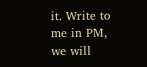it. Write to me in PM, we will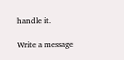handle it.

Write a message